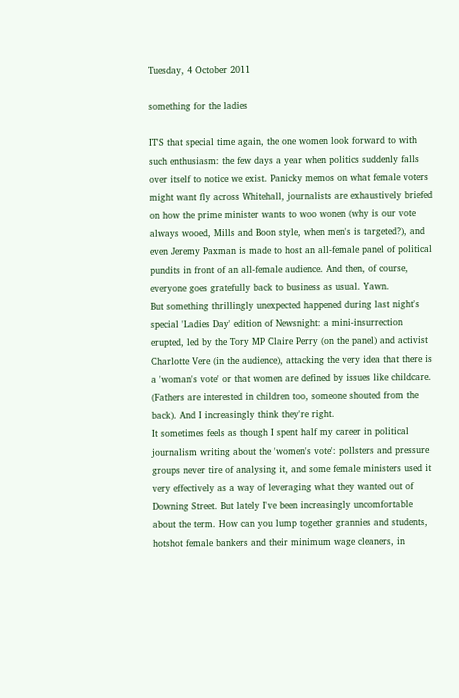Tuesday, 4 October 2011

something for the ladies

IT'S that special time again, the one women look forward to with such enthusiasm: the few days a year when politics suddenly falls over itself to notice we exist. Panicky memos on what female voters might want fly across Whitehall, journalists are exhaustively briefed on how the prime minister wants to woo wonen (why is our vote always wooed, Mills and Boon style, when men's is targeted?), and even Jeremy Paxman is made to host an all-female panel of political pundits in front of an all-female audience. And then, of course, everyone goes gratefully back to business as usual. Yawn.
But something thrillingly unexpected happened during last night's special 'Ladies Day' edition of Newsnight: a mini-insurrection erupted, led by the Tory MP Claire Perry (on the panel) and activist Charlotte Vere (in the audience), attacking the very idea that there is a 'woman's vote' or that women are defined by issues like childcare. (Fathers are interested in children too, someone shouted from the back). And I increasingly think they're right.
It sometimes feels as though I spent half my career in political journalism writing about the 'women's vote': pollsters and pressure groups never tire of analysing it, and some female ministers used it very effectively as a way of leveraging what they wanted out of Downing Street. But lately I've been increasingly uncomfortable about the term. How can you lump together grannies and students, hotshot female bankers and their minimum wage cleaners, in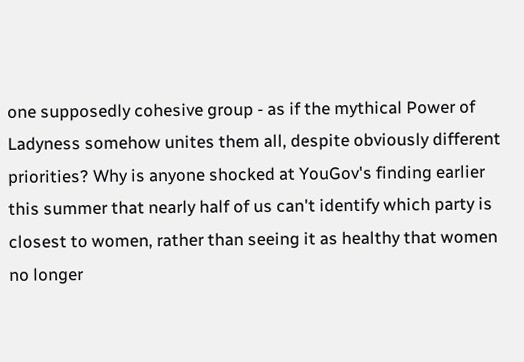one supposedly cohesive group - as if the mythical Power of Ladyness somehow unites them all, despite obviously different priorities? Why is anyone shocked at YouGov's finding earlier this summer that nearly half of us can't identify which party is closest to women, rather than seeing it as healthy that women no longer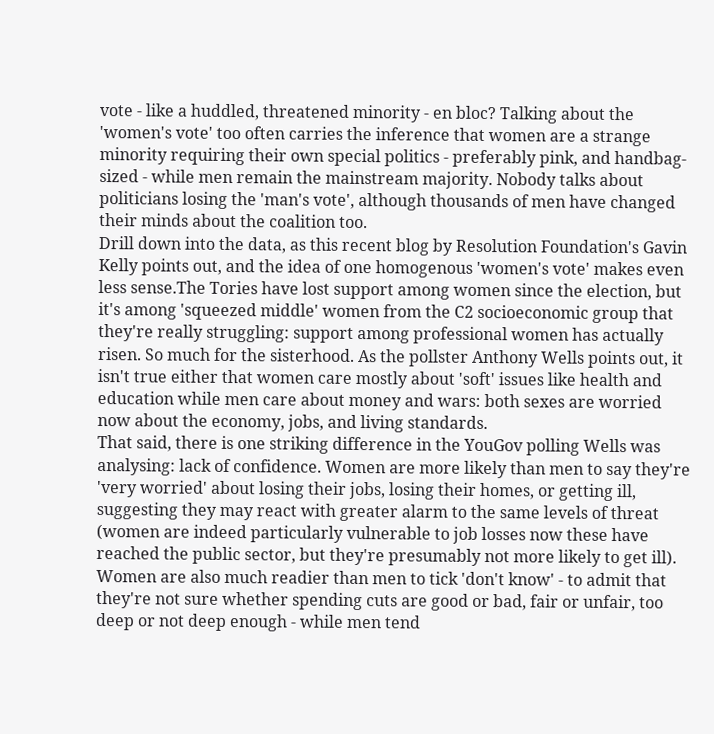vote - like a huddled, threatened minority - en bloc? Talking about the 'women's vote' too often carries the inference that women are a strange minority requiring their own special politics - preferably pink, and handbag-sized - while men remain the mainstream majority. Nobody talks about politicians losing the 'man's vote', although thousands of men have changed their minds about the coalition too.
Drill down into the data, as this recent blog by Resolution Foundation's Gavin Kelly points out, and the idea of one homogenous 'women's vote' makes even less sense.The Tories have lost support among women since the election, but it's among 'squeezed middle' women from the C2 socioeconomic group that they're really struggling: support among professional women has actually risen. So much for the sisterhood. As the pollster Anthony Wells points out, it isn't true either that women care mostly about 'soft' issues like health and education while men care about money and wars: both sexes are worried now about the economy, jobs, and living standards.
That said, there is one striking difference in the YouGov polling Wells was analysing: lack of confidence. Women are more likely than men to say they're 'very worried' about losing their jobs, losing their homes, or getting ill, suggesting they may react with greater alarm to the same levels of threat (women are indeed particularly vulnerable to job losses now these have reached the public sector, but they're presumably not more likely to get ill). Women are also much readier than men to tick 'don't know' - to admit that they're not sure whether spending cuts are good or bad, fair or unfair, too deep or not deep enough - while men tend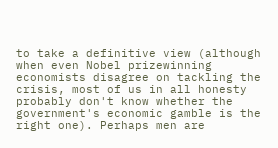to take a definitive view (although when even Nobel prizewinning economists disagree on tackling the crisis, most of us in all honesty probably don't know whether the government's economic gamble is the right one). Perhaps men are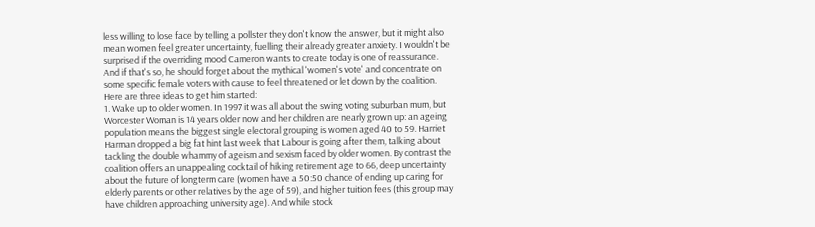less willing to lose face by telling a pollster they don't know the answer, but it might also mean women feel greater uncertainty, fuelling their already greater anxiety. I wouldn't be surprised if the overriding mood Cameron wants to create today is one of reassurance.
And if that's so, he should forget about the mythical 'women's vote' and concentrate on some specific female voters with cause to feel threatened or let down by the coalition. Here are three ideas to get him started:
1. Wake up to older women. In 1997 it was all about the swing voting suburban mum, but Worcester Woman is 14 years older now and her children are nearly grown up: an ageing population means the biggest single electoral grouping is women aged 40 to 59. Harriet Harman dropped a big fat hint last week that Labour is going after them, talking about tackling the double whammy of ageism and sexism faced by older women. By contrast the coalition offers an unappealing cocktail of hiking retirement age to 66, deep uncertainty about the future of longterm care (women have a 50:50 chance of ending up caring for elderly parents or other relatives by the age of 59), and higher tuition fees (this group may have children approaching university age). And while stock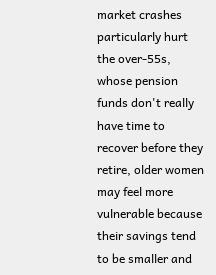market crashes particularly hurt the over-55s, whose pension funds don't really have time to recover before they retire, older women may feel more vulnerable because their savings tend to be smaller and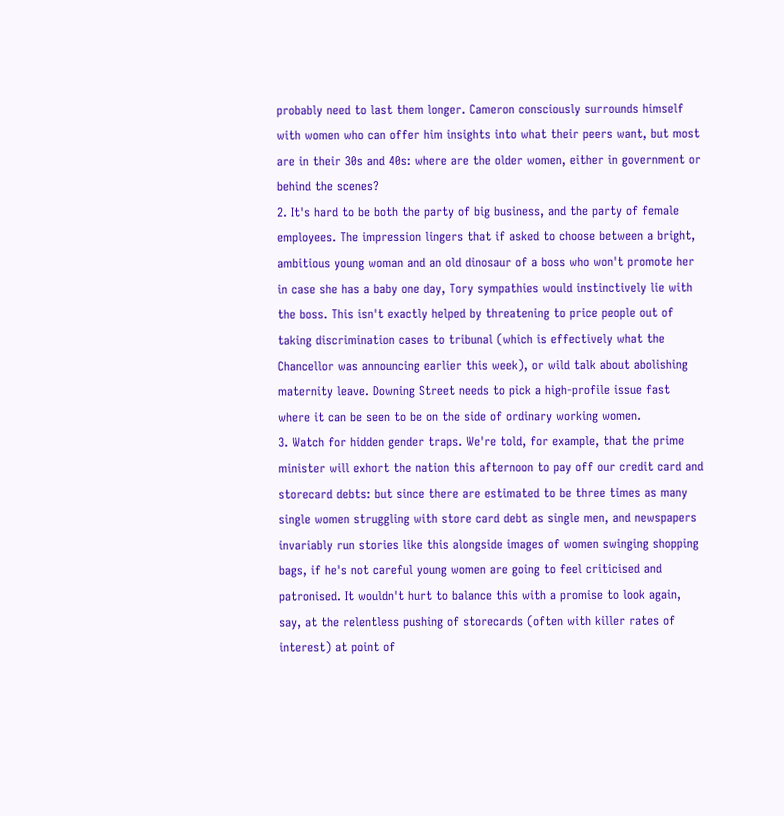probably need to last them longer. Cameron consciously surrounds himself with women who can offer him insights into what their peers want, but most are in their 30s and 40s: where are the older women, either in government or behind the scenes?
2. It's hard to be both the party of big business, and the party of female employees. The impression lingers that if asked to choose between a bright, ambitious young woman and an old dinosaur of a boss who won't promote her in case she has a baby one day, Tory sympathies would instinctively lie with the boss. This isn't exactly helped by threatening to price people out of taking discrimination cases to tribunal (which is effectively what the Chancellor was announcing earlier this week), or wild talk about abolishing maternity leave. Downing Street needs to pick a high-profile issue fast where it can be seen to be on the side of ordinary working women.
3. Watch for hidden gender traps. We're told, for example, that the prime minister will exhort the nation this afternoon to pay off our credit card and storecard debts: but since there are estimated to be three times as many single women struggling with store card debt as single men, and newspapers invariably run stories like this alongside images of women swinging shopping bags, if he's not careful young women are going to feel criticised and patronised. It wouldn't hurt to balance this with a promise to look again, say, at the relentless pushing of storecards (often with killer rates of interest) at point of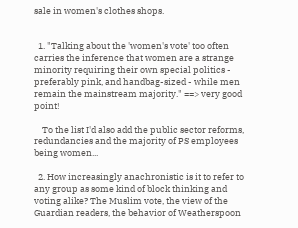sale in women's clothes shops.


  1. "Talking about the 'women's vote' too often carries the inference that women are a strange minority requiring their own special politics - preferably pink, and handbag-sized - while men remain the mainstream majority." ==> very good point!

    To the list I'd also add the public sector reforms, redundancies and the majority of PS employees being women...

  2. How increasingly anachronistic is it to refer to any group as some kind of block thinking and voting alike? The Muslim vote, the view of the Guardian readers, the behavior of Weatherspoon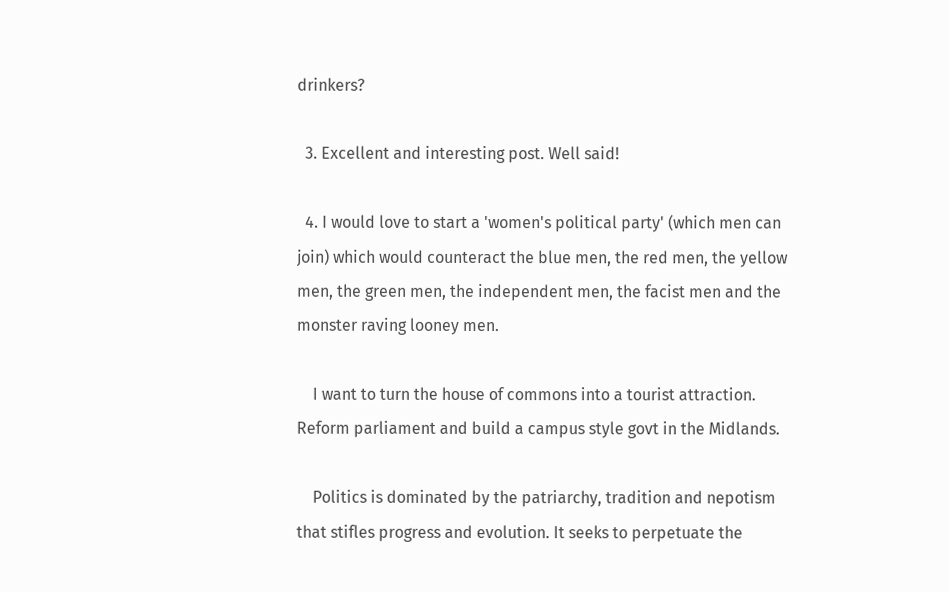drinkers?

  3. Excellent and interesting post. Well said!

  4. I would love to start a 'women's political party' (which men can join) which would counteract the blue men, the red men, the yellow men, the green men, the independent men, the facist men and the monster raving looney men.

    I want to turn the house of commons into a tourist attraction. Reform parliament and build a campus style govt in the Midlands.

    Politics is dominated by the patriarchy, tradition and nepotism that stifles progress and evolution. It seeks to perpetuate the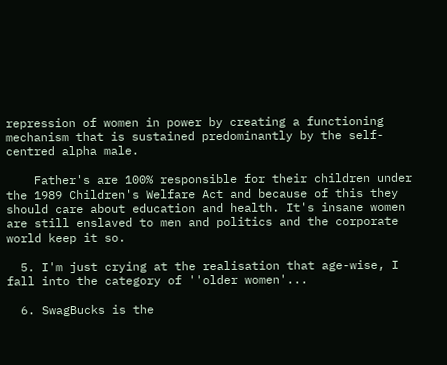repression of women in power by creating a functioning mechanism that is sustained predominantly by the self-centred alpha male.

    Father's are 100% responsible for their children under the 1989 Children's Welfare Act and because of this they should care about education and health. It's insane women are still enslaved to men and politics and the corporate world keep it so.

  5. I'm just crying at the realisation that age-wise, I fall into the category of ''older women'...

  6. SwagBucks is the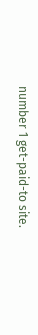number 1 get-paid-to site.